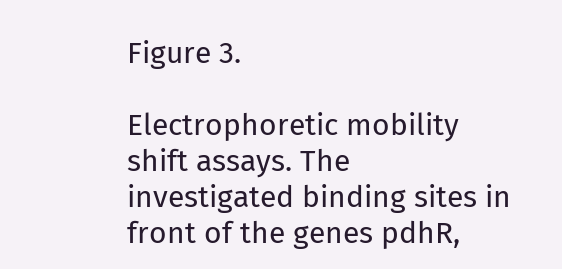Figure 3.

Electrophoretic mobility shift assays. The investigated binding sites in front of the genes pdhR,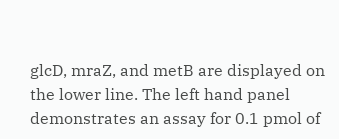glcD, mraZ, and metB are displayed on the lower line. The left hand panel demonstrates an assay for 0.1 pmol of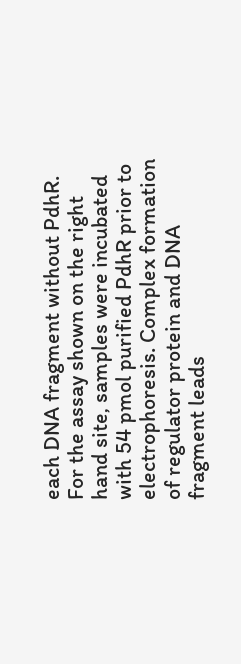each DNA fragment without PdhR. For the assay shown on the right hand site, samples were incubated with 54 pmol purified PdhR prior to electrophoresis. Complex formation of regulator protein and DNA fragment leads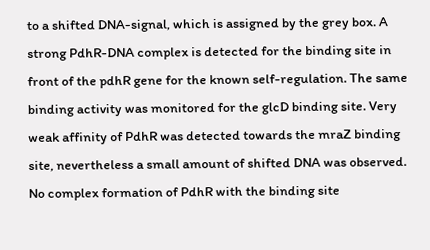to a shifted DNA-signal, which is assigned by the grey box. A strong PdhR-DNA complex is detected for the binding site in front of the pdhR gene for the known self-regulation. The same binding activity was monitored for the glcD binding site. Very weak affinity of PdhR was detected towards the mraZ binding site, nevertheless a small amount of shifted DNA was observed. No complex formation of PdhR with the binding site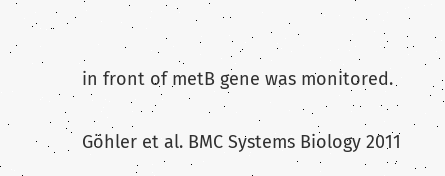in front of metB gene was monitored.

Göhler et al. BMC Systems Biology 2011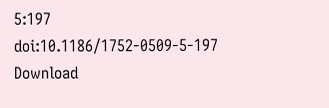5:197   doi:10.1186/1752-0509-5-197
Download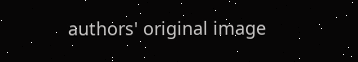authors' original image